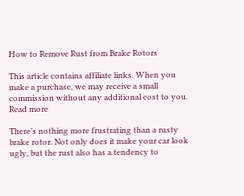How to Remove Rust from Brake Rotors

This article contains affiliate links. When you make a purchase, we may receive a small commission without any additional cost to you. Read more

There’s nothing more frustrating than a rusty brake rotor. Not only does it make your car look ugly, but the rust also has a tendency to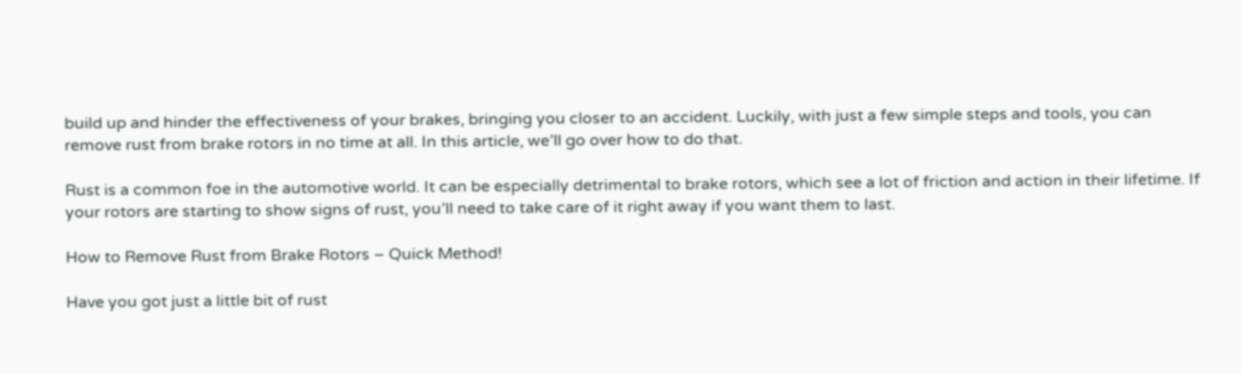build up and hinder the effectiveness of your brakes, bringing you closer to an accident. Luckily, with just a few simple steps and tools, you can remove rust from brake rotors in no time at all. In this article, we’ll go over how to do that.

Rust is a common foe in the automotive world. It can be especially detrimental to brake rotors, which see a lot of friction and action in their lifetime. If your rotors are starting to show signs of rust, you’ll need to take care of it right away if you want them to last.

How to Remove Rust from Brake Rotors – Quick Method!

Have you got just a little bit of rust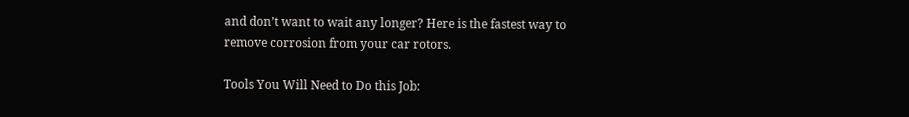and don’t want to wait any longer? Here is the fastest way to remove corrosion from your car rotors.

Tools You Will Need to Do this Job: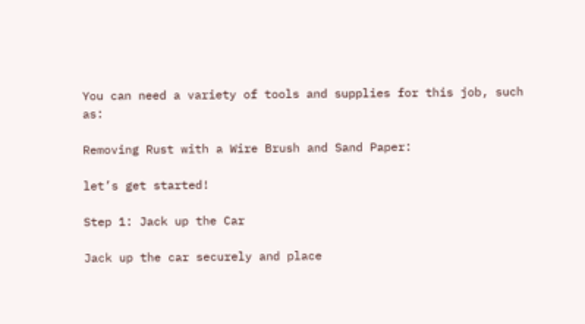You can need a variety of tools and supplies for this job, such as:

Removing Rust with a Wire Brush and Sand Paper:

let’s get started!

Step 1: Jack up the Car

Jack up the car securely and place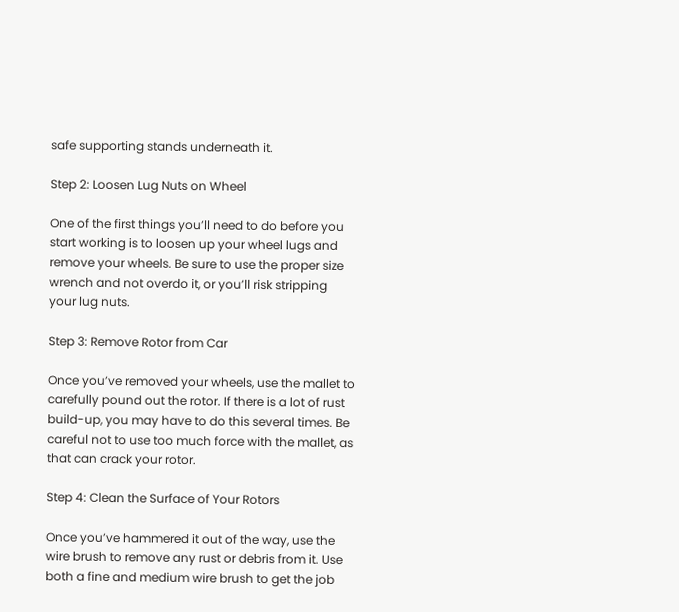safe supporting stands underneath it.

Step 2: Loosen Lug Nuts on Wheel

One of the first things you’ll need to do before you start working is to loosen up your wheel lugs and remove your wheels. Be sure to use the proper size wrench and not overdo it, or you’ll risk stripping your lug nuts.

Step 3: Remove Rotor from Car

Once you’ve removed your wheels, use the mallet to carefully pound out the rotor. If there is a lot of rust build-up, you may have to do this several times. Be careful not to use too much force with the mallet, as that can crack your rotor.

Step 4: Clean the Surface of Your Rotors

Once you’ve hammered it out of the way, use the wire brush to remove any rust or debris from it. Use both a fine and medium wire brush to get the job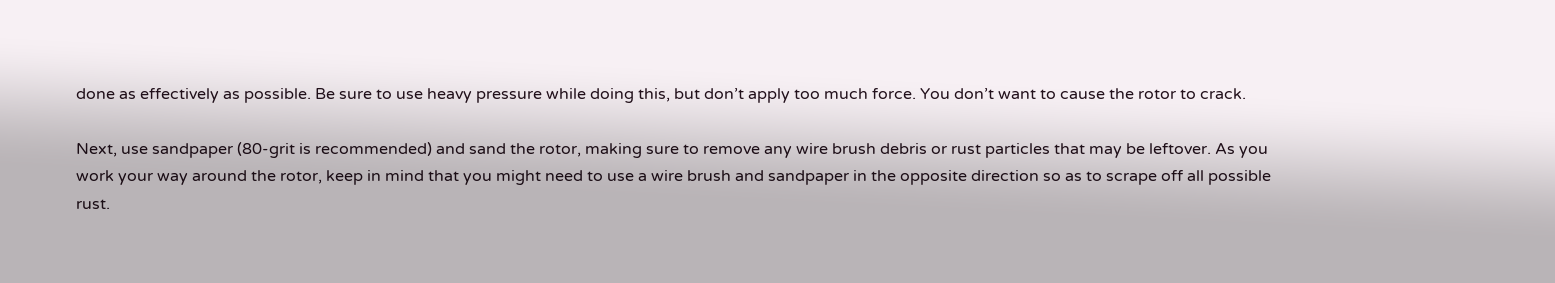done as effectively as possible. Be sure to use heavy pressure while doing this, but don’t apply too much force. You don’t want to cause the rotor to crack.

Next, use sandpaper (80-grit is recommended) and sand the rotor, making sure to remove any wire brush debris or rust particles that may be leftover. As you work your way around the rotor, keep in mind that you might need to use a wire brush and sandpaper in the opposite direction so as to scrape off all possible rust.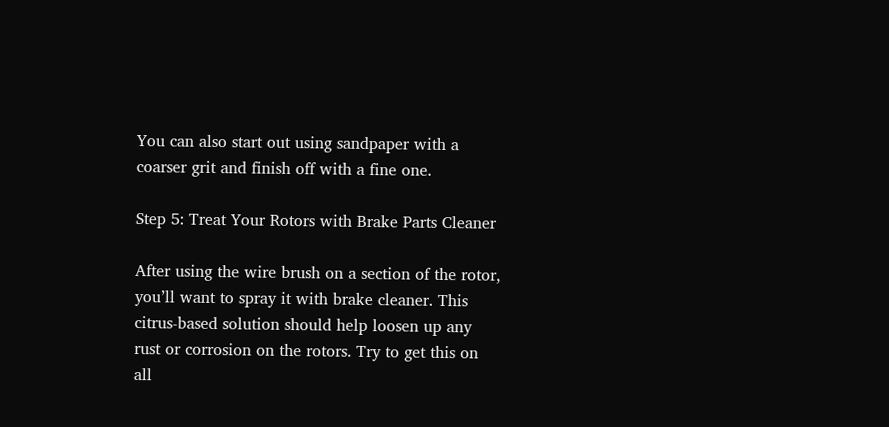You can also start out using sandpaper with a coarser grit and finish off with a fine one.

Step 5: Treat Your Rotors with Brake Parts Cleaner

After using the wire brush on a section of the rotor, you’ll want to spray it with brake cleaner. This citrus-based solution should help loosen up any rust or corrosion on the rotors. Try to get this on all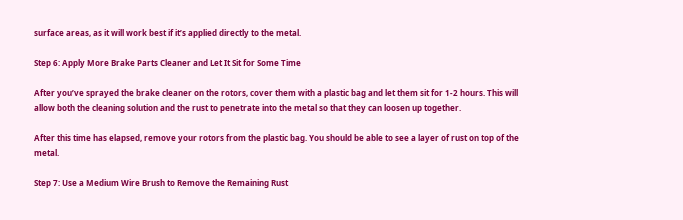surface areas, as it will work best if it’s applied directly to the metal.

Step 6: Apply More Brake Parts Cleaner and Let It Sit for Some Time

After you’ve sprayed the brake cleaner on the rotors, cover them with a plastic bag and let them sit for 1-2 hours. This will allow both the cleaning solution and the rust to penetrate into the metal so that they can loosen up together.

After this time has elapsed, remove your rotors from the plastic bag. You should be able to see a layer of rust on top of the metal.

Step 7: Use a Medium Wire Brush to Remove the Remaining Rust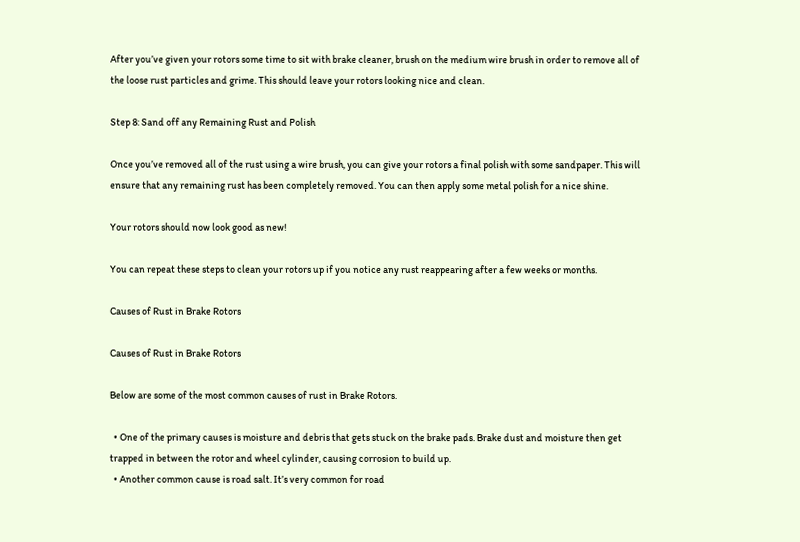After you’ve given your rotors some time to sit with brake cleaner, brush on the medium wire brush in order to remove all of the loose rust particles and grime. This should leave your rotors looking nice and clean.

Step 8: Sand off any Remaining Rust and Polish

Once you’ve removed all of the rust using a wire brush, you can give your rotors a final polish with some sandpaper. This will ensure that any remaining rust has been completely removed. You can then apply some metal polish for a nice shine.

Your rotors should now look good as new!

You can repeat these steps to clean your rotors up if you notice any rust reappearing after a few weeks or months.

Causes of Rust in Brake Rotors

Causes of Rust in Brake Rotors

Below are some of the most common causes of rust in Brake Rotors.

  • One of the primary causes is moisture and debris that gets stuck on the brake pads. Brake dust and moisture then get trapped in between the rotor and wheel cylinder, causing corrosion to build up.
  • Another common cause is road salt. It’s very common for road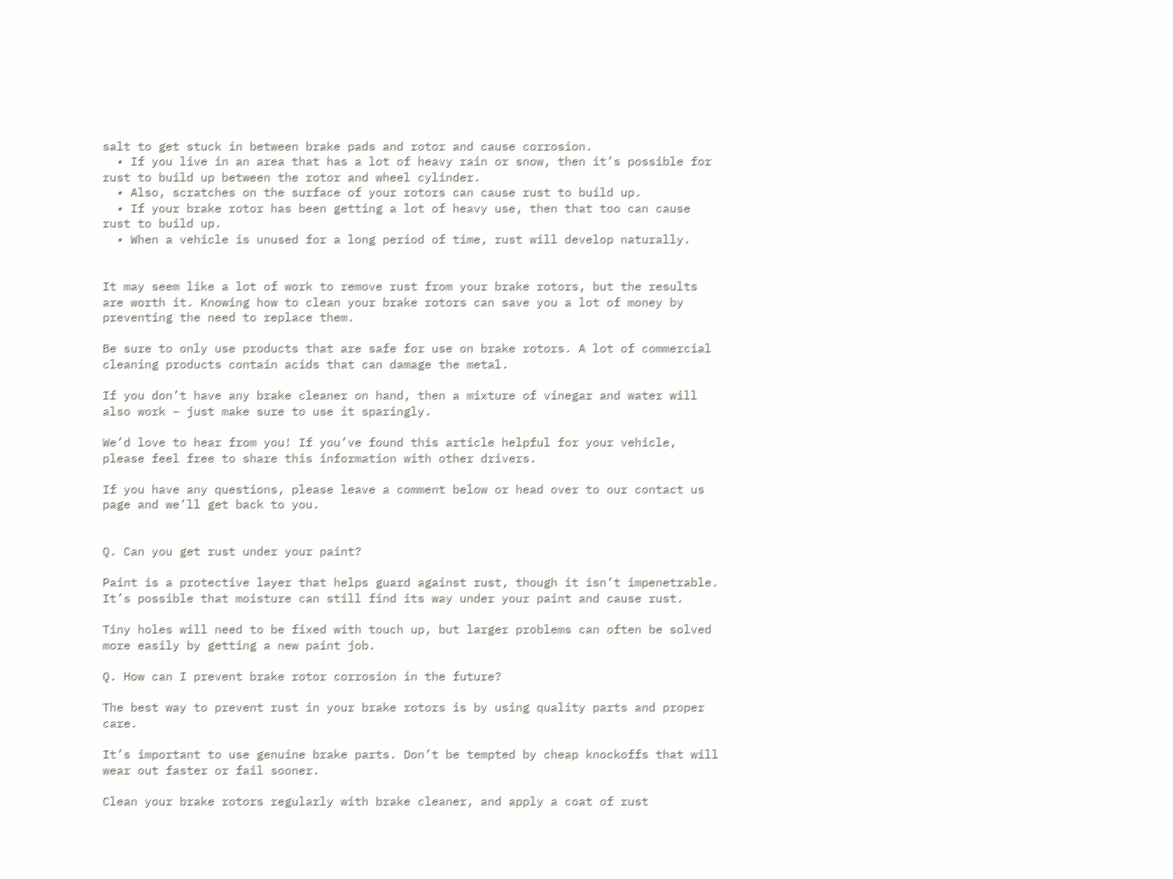salt to get stuck in between brake pads and rotor and cause corrosion.
  • If you live in an area that has a lot of heavy rain or snow, then it’s possible for rust to build up between the rotor and wheel cylinder.
  • Also, scratches on the surface of your rotors can cause rust to build up.
  • If your brake rotor has been getting a lot of heavy use, then that too can cause rust to build up.
  • When a vehicle is unused for a long period of time, rust will develop naturally.


It may seem like a lot of work to remove rust from your brake rotors, but the results are worth it. Knowing how to clean your brake rotors can save you a lot of money by preventing the need to replace them.

Be sure to only use products that are safe for use on brake rotors. A lot of commercial cleaning products contain acids that can damage the metal.

If you don’t have any brake cleaner on hand, then a mixture of vinegar and water will also work – just make sure to use it sparingly.

We’d love to hear from you! If you’ve found this article helpful for your vehicle, please feel free to share this information with other drivers.

If you have any questions, please leave a comment below or head over to our contact us page and we’ll get back to you.


Q. Can you get rust under your paint?

Paint is a protective layer that helps guard against rust, though it isn’t impenetrable. It’s possible that moisture can still find its way under your paint and cause rust.

Tiny holes will need to be fixed with touch up, but larger problems can often be solved more easily by getting a new paint job.

Q. How can I prevent brake rotor corrosion in the future?

The best way to prevent rust in your brake rotors is by using quality parts and proper care.

It’s important to use genuine brake parts. Don’t be tempted by cheap knockoffs that will wear out faster or fail sooner.

Clean your brake rotors regularly with brake cleaner, and apply a coat of rust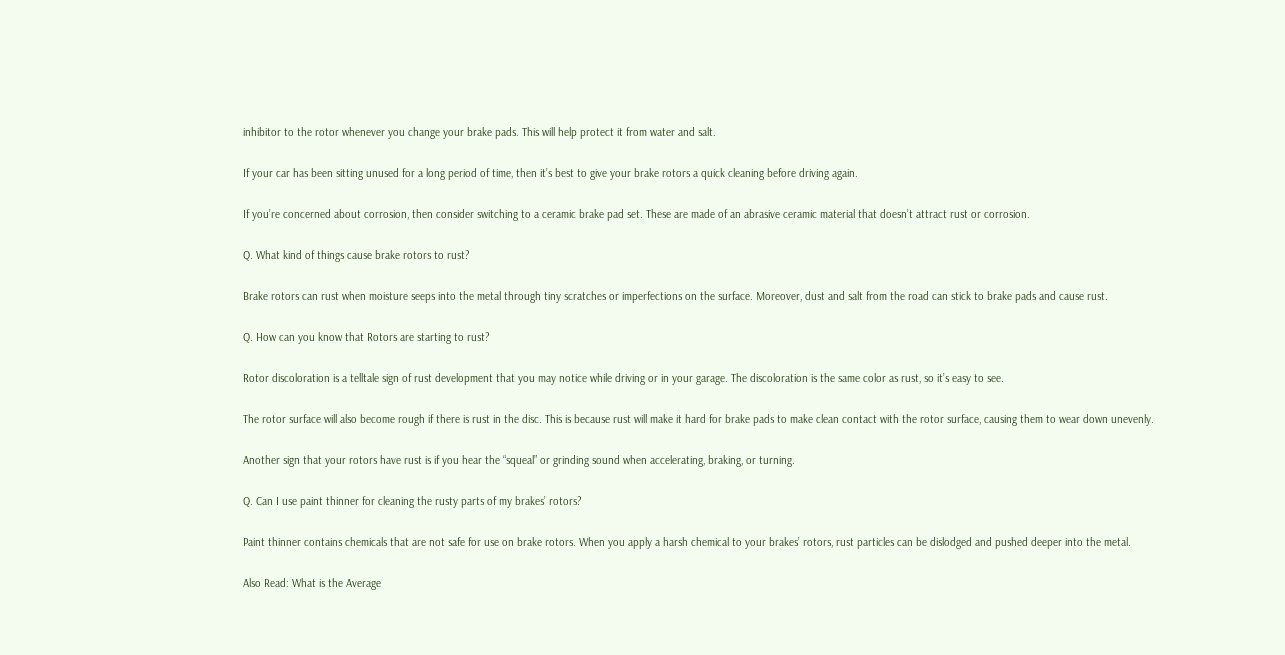inhibitor to the rotor whenever you change your brake pads. This will help protect it from water and salt.

If your car has been sitting unused for a long period of time, then it’s best to give your brake rotors a quick cleaning before driving again.

If you’re concerned about corrosion, then consider switching to a ceramic brake pad set. These are made of an abrasive ceramic material that doesn’t attract rust or corrosion.

Q. What kind of things cause brake rotors to rust?

Brake rotors can rust when moisture seeps into the metal through tiny scratches or imperfections on the surface. Moreover, dust and salt from the road can stick to brake pads and cause rust.

Q. How can you know that Rotors are starting to rust?

Rotor discoloration is a telltale sign of rust development that you may notice while driving or in your garage. The discoloration is the same color as rust, so it’s easy to see.

The rotor surface will also become rough if there is rust in the disc. This is because rust will make it hard for brake pads to make clean contact with the rotor surface, causing them to wear down unevenly.

Another sign that your rotors have rust is if you hear the “squeal” or grinding sound when accelerating, braking, or turning.

Q. Can I use paint thinner for cleaning the rusty parts of my brakes’ rotors?

Paint thinner contains chemicals that are not safe for use on brake rotors. When you apply a harsh chemical to your brakes’ rotors, rust particles can be dislodged and pushed deeper into the metal.

Also Read: What is the Average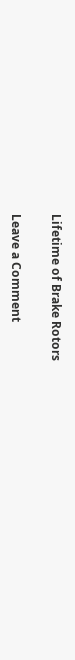Lifetime of Brake Rotors

Leave a Comment